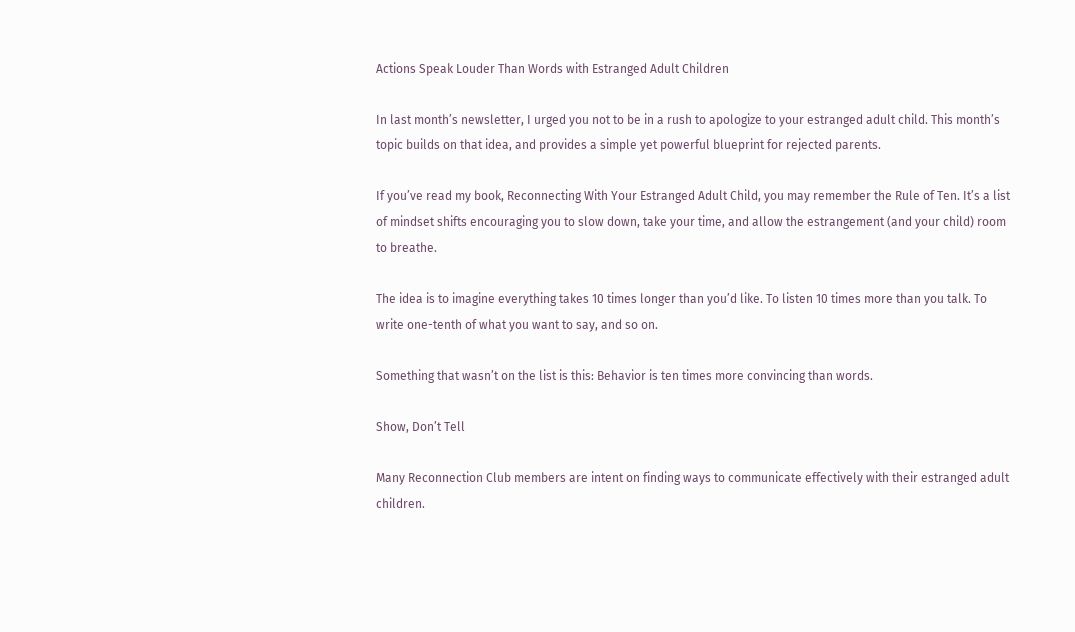Actions Speak Louder Than Words with Estranged Adult Children

In last month’s newsletter, I urged you not to be in a rush to apologize to your estranged adult child. This month’s topic builds on that idea, and provides a simple yet powerful blueprint for rejected parents.

If you’ve read my book, Reconnecting With Your Estranged Adult Child, you may remember the Rule of Ten. It’s a list of mindset shifts encouraging you to slow down, take your time, and allow the estrangement (and your child) room to breathe.

The idea is to imagine everything takes 10 times longer than you’d like. To listen 10 times more than you talk. To write one-tenth of what you want to say, and so on.

Something that wasn’t on the list is this: Behavior is ten times more convincing than words.

Show, Don’t Tell

Many Reconnection Club members are intent on finding ways to communicate effectively with their estranged adult children.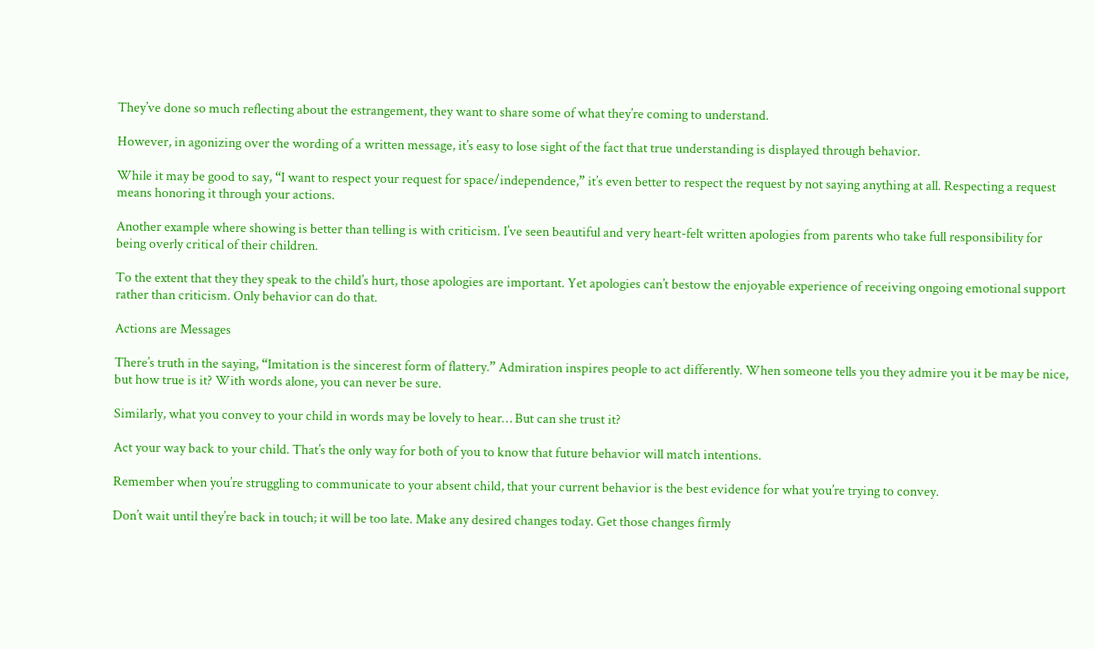They’ve done so much reflecting about the estrangement, they want to share some of what they’re coming to understand.

However, in agonizing over the wording of a written message, it’s easy to lose sight of the fact that true understanding is displayed through behavior.

While it may be good to say, “I want to respect your request for space/independence,” it’s even better to respect the request by not saying anything at all. Respecting a request means honoring it through your actions.

Another example where showing is better than telling is with criticism. I’ve seen beautiful and very heart-felt written apologies from parents who take full responsibility for being overly critical of their children.

To the extent that they they speak to the child’s hurt, those apologies are important. Yet apologies can’t bestow the enjoyable experience of receiving ongoing emotional support rather than criticism. Only behavior can do that.

Actions are Messages

There’s truth in the saying, “Imitation is the sincerest form of flattery.” Admiration inspires people to act differently. When someone tells you they admire you it be may be nice, but how true is it? With words alone, you can never be sure.

Similarly, what you convey to your child in words may be lovely to hear… But can she trust it?

Act your way back to your child. That’s the only way for both of you to know that future behavior will match intentions.

Remember when you’re struggling to communicate to your absent child, that your current behavior is the best evidence for what you’re trying to convey.

Don’t wait until they’re back in touch; it will be too late. Make any desired changes today. Get those changes firmly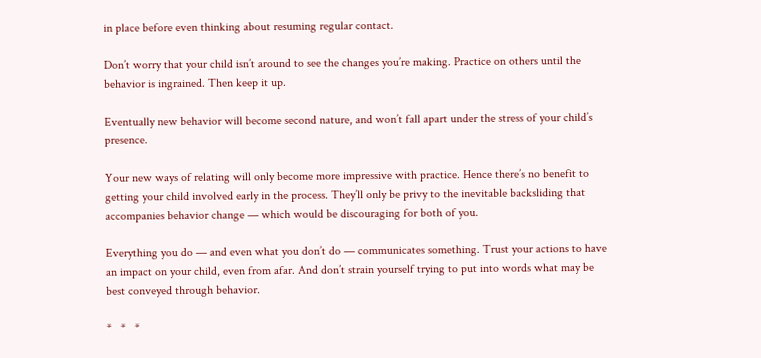in place before even thinking about resuming regular contact.

Don’t worry that your child isn’t around to see the changes you’re making. Practice on others until the behavior is ingrained. Then keep it up.

Eventually new behavior will become second nature, and won’t fall apart under the stress of your child’s presence.

Your new ways of relating will only become more impressive with practice. Hence there’s no benefit to getting your child involved early in the process. They’ll only be privy to the inevitable backsliding that accompanies behavior change — which would be discouraging for both of you.

Everything you do — and even what you don’t do — communicates something. Trust your actions to have an impact on your child, even from afar. And don’t strain yourself trying to put into words what may be best conveyed through behavior.

*   *   *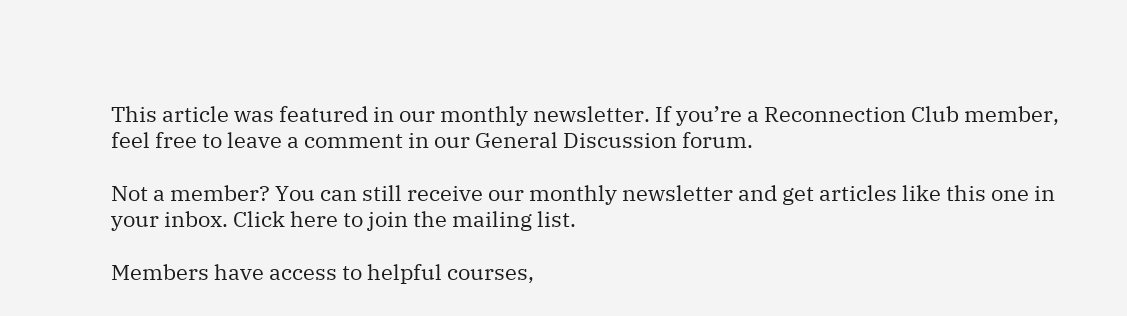This article was featured in our monthly newsletter. If you’re a Reconnection Club member, feel free to leave a comment in our General Discussion forum.

Not a member? You can still receive our monthly newsletter and get articles like this one in your inbox. Click here to join the mailing list.

Members have access to helpful courses,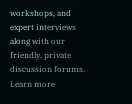workshops, and expert interviews along with our friendly, private discussion forums. Learn more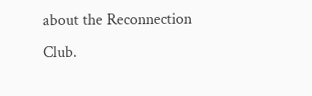about the Reconnection Club.